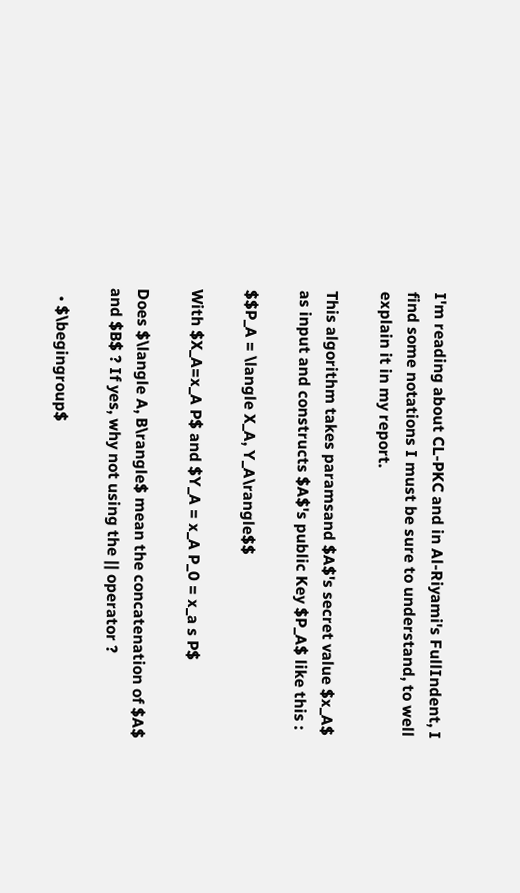I'm reading about CL-PKC and in Al-Riyami's FullIndent, I find some notations I must be sure to understand, to well explain it in my report.

This algorithm takes paramsand $A$'s secret value $x_A$ as input and constructs $A$'s public Key $P_A$ like this :

$$P_A = \langle X_A, Y_A\rangle$$

With $X_A=x_A P$ and $Y_A = x_A P_0 = x_a s P$

Does $\langle A, B\rangle$ mean the concatenation of $A$ and $B$ ? If yes, why not using the || operator ?

  • $\begingroup$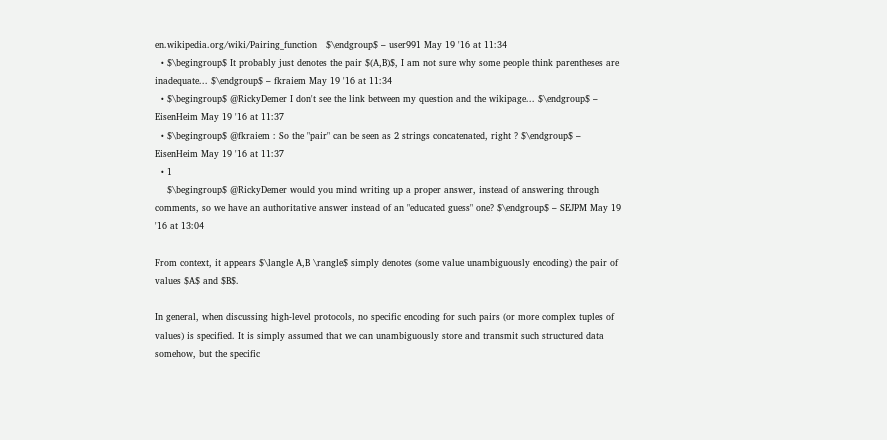en.wikipedia.org/wiki/Pairing_function   $\endgroup$ – user991 May 19 '16 at 11:34
  • $\begingroup$ It probably just denotes the pair $(A,B)$, I am not sure why some people think parentheses are inadequate... $\endgroup$ – fkraiem May 19 '16 at 11:34
  • $\begingroup$ @RickyDemer I don't see the link between my question and the wikipage... $\endgroup$ – EisenHeim May 19 '16 at 11:37
  • $\begingroup$ @fkraiem : So the "pair" can be seen as 2 strings concatenated, right ? $\endgroup$ – EisenHeim May 19 '16 at 11:37
  • 1
    $\begingroup$ @RickyDemer would you mind writing up a proper answer, instead of answering through comments, so we have an authoritative answer instead of an "educated guess" one? $\endgroup$ – SEJPM May 19 '16 at 13:04

From context, it appears $\langle A,B \rangle$ simply denotes (some value unambiguously encoding) the pair of values $A$ and $B$.

In general, when discussing high-level protocols, no specific encoding for such pairs (or more complex tuples of values) is specified. It is simply assumed that we can unambiguously store and transmit such structured data somehow, but the specific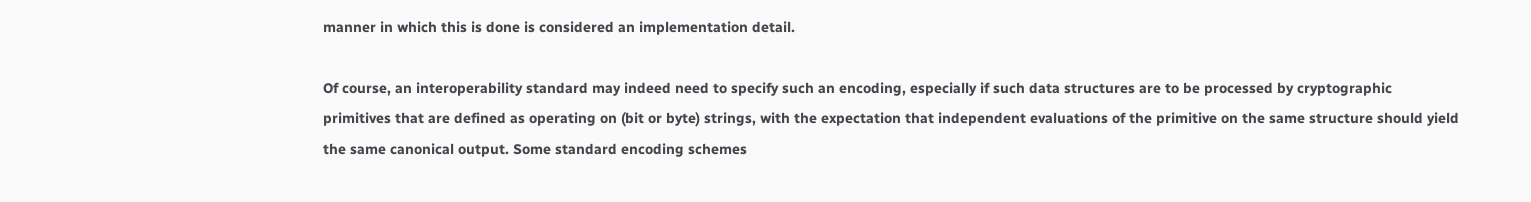manner in which this is done is considered an implementation detail.

Of course, an interoperability standard may indeed need to specify such an encoding, especially if such data structures are to be processed by cryptographic primitives that are defined as operating on (bit or byte) strings, with the expectation that independent evaluations of the primitive on the same structure should yield the same canonical output. Some standard encoding schemes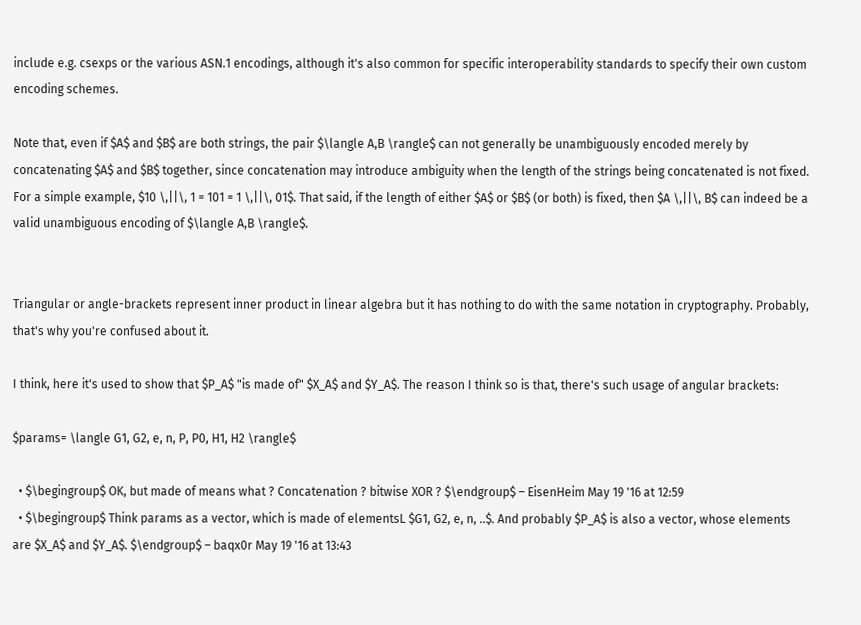include e.g. csexps or the various ASN.1 encodings, although it's also common for specific interoperability standards to specify their own custom encoding schemes.

Note that, even if $A$ and $B$ are both strings, the pair $\langle A,B \rangle$ can not generally be unambiguously encoded merely by concatenating $A$ and $B$ together, since concatenation may introduce ambiguity when the length of the strings being concatenated is not fixed. For a simple example, $10 \,||\, 1 = 101 = 1 \,||\, 01$. That said, if the length of either $A$ or $B$ (or both) is fixed, then $A \,||\, B$ can indeed be a valid unambiguous encoding of $\langle A,B \rangle$.


Triangular or angle-brackets represent inner product in linear algebra but it has nothing to do with the same notation in cryptography. Probably, that's why you're confused about it.

I think, here it's used to show that $P_A$ "is made of" $X_A$ and $Y_A$. The reason I think so is that, there's such usage of angular brackets:

$params= \langle G1, G2, e, n, P, P0, H1, H2 \rangle$

  • $\begingroup$ OK, but made of means what ? Concatenation ? bitwise XOR ? $\endgroup$ – EisenHeim May 19 '16 at 12:59
  • $\begingroup$ Think params as a vector, which is made of elementsL $G1, G2, e, n, ..$. And probably $P_A$ is also a vector, whose elements are $X_A$ and $Y_A$. $\endgroup$ – baqx0r May 19 '16 at 13:43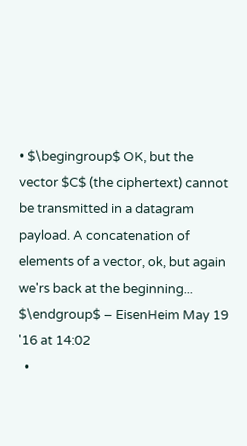• $\begingroup$ OK, but the vector $C$ (the ciphertext) cannot be transmitted in a datagram payload. A concatenation of elements of a vector, ok, but again we'rs back at the beginning... $\endgroup$ – EisenHeim May 19 '16 at 14:02
  •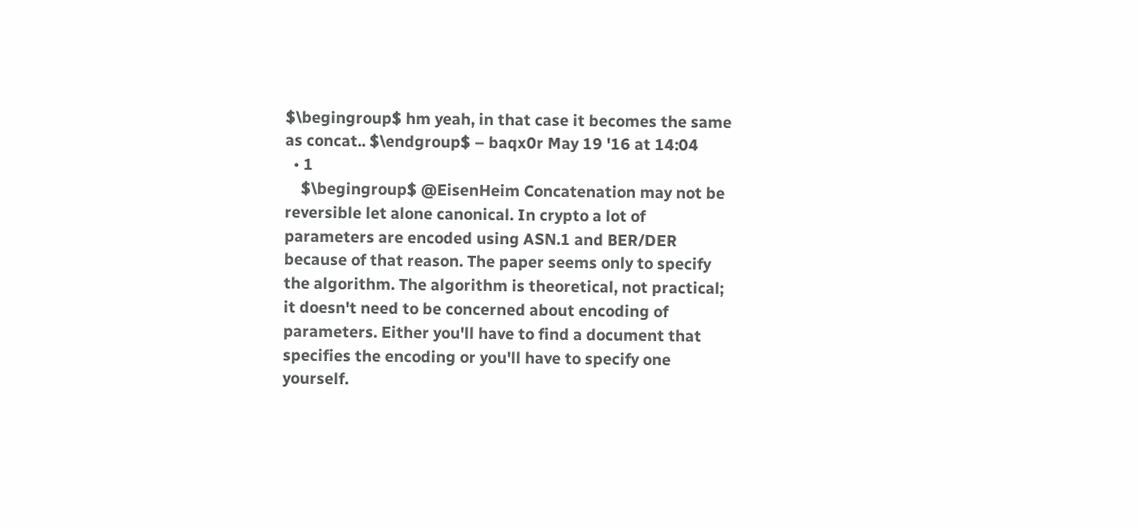$\begingroup$ hm yeah, in that case it becomes the same as concat.. $\endgroup$ – baqx0r May 19 '16 at 14:04
  • 1
    $\begingroup$ @EisenHeim Concatenation may not be reversible let alone canonical. In crypto a lot of parameters are encoded using ASN.1 and BER/DER because of that reason. The paper seems only to specify the algorithm. The algorithm is theoretical, not practical; it doesn't need to be concerned about encoding of parameters. Either you'll have to find a document that specifies the encoding or you'll have to specify one yourself.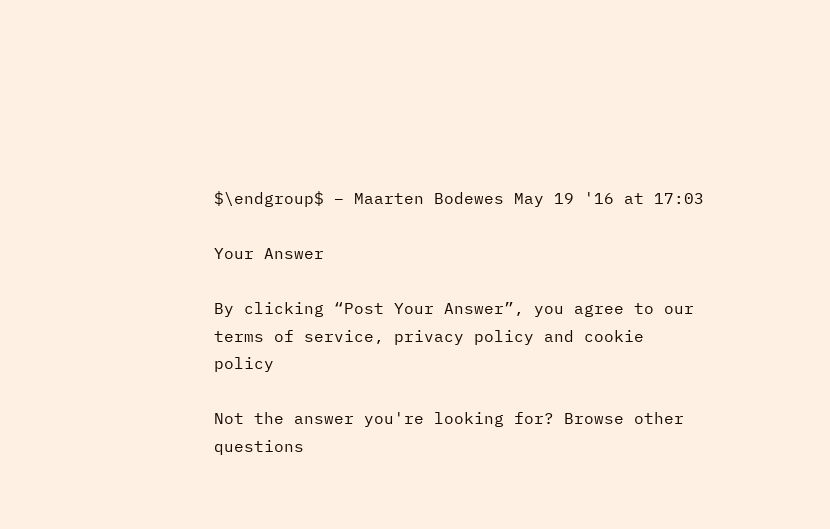$\endgroup$ – Maarten Bodewes May 19 '16 at 17:03

Your Answer

By clicking “Post Your Answer”, you agree to our terms of service, privacy policy and cookie policy

Not the answer you're looking for? Browse other questions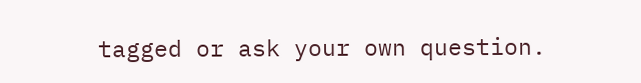tagged or ask your own question.